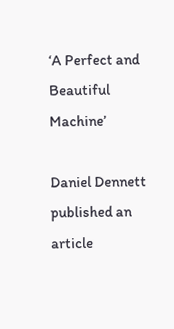‘A Perfect and Beautiful Machine’

Daniel Dennett published an article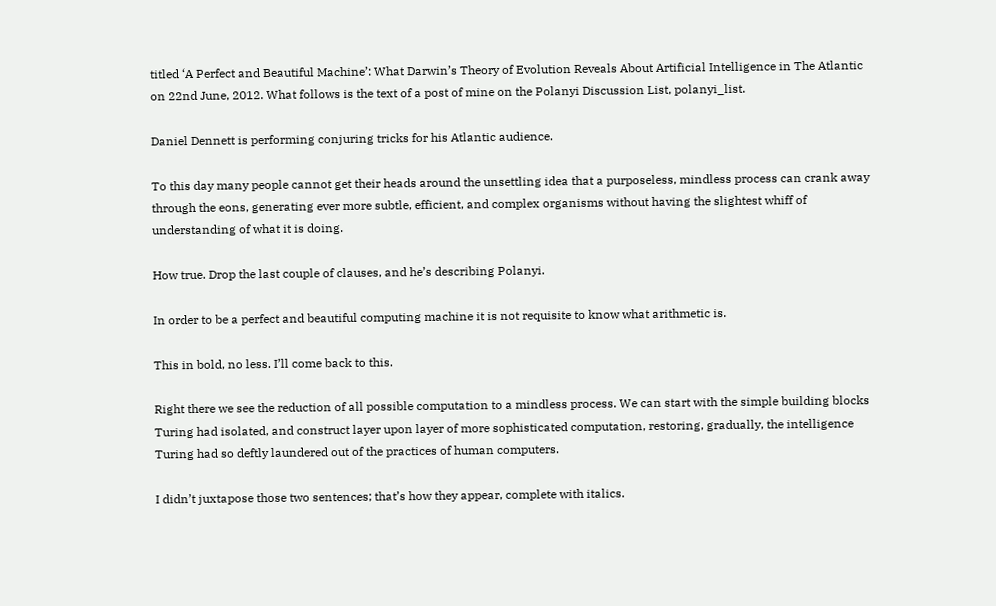titled ‘A Perfect and Beautiful Machine’: What Darwin’s Theory of Evolution Reveals About Artificial Intelligence in The Atlantic on 22nd June, 2012. What follows is the text of a post of mine on the Polanyi Discussion List, polanyi_list.

Daniel Dennett is performing conjuring tricks for his Atlantic audience.

To this day many people cannot get their heads around the unsettling idea that a purposeless, mindless process can crank away through the eons, generating ever more subtle, efficient, and complex organisms without having the slightest whiff of understanding of what it is doing.

How true. Drop the last couple of clauses, and he’s describing Polanyi.

In order to be a perfect and beautiful computing machine it is not requisite to know what arithmetic is.

This in bold, no less. I’ll come back to this.

Right there we see the reduction of all possible computation to a mindless process. We can start with the simple building blocks Turing had isolated, and construct layer upon layer of more sophisticated computation, restoring, gradually, the intelligence Turing had so deftly laundered out of the practices of human computers.

I didn’t juxtapose those two sentences; that’s how they appear, complete with italics.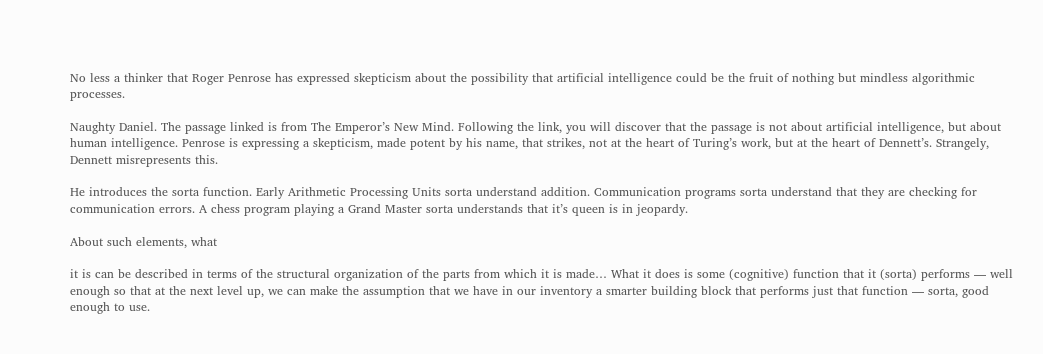No less a thinker that Roger Penrose has expressed skepticism about the possibility that artificial intelligence could be the fruit of nothing but mindless algorithmic processes.

Naughty Daniel. The passage linked is from The Emperor’s New Mind. Following the link, you will discover that the passage is not about artificial intelligence, but about human intelligence. Penrose is expressing a skepticism, made potent by his name, that strikes, not at the heart of Turing’s work, but at the heart of Dennett’s. Strangely, Dennett misrepresents this.

He introduces the sorta function. Early Arithmetic Processing Units sorta understand addition. Communication programs sorta understand that they are checking for communication errors. A chess program playing a Grand Master sorta understands that it’s queen is in jeopardy.

About such elements, what

it is can be described in terms of the structural organization of the parts from which it is made… What it does is some (cognitive) function that it (sorta) performs — well enough so that at the next level up, we can make the assumption that we have in our inventory a smarter building block that performs just that function — sorta, good enough to use.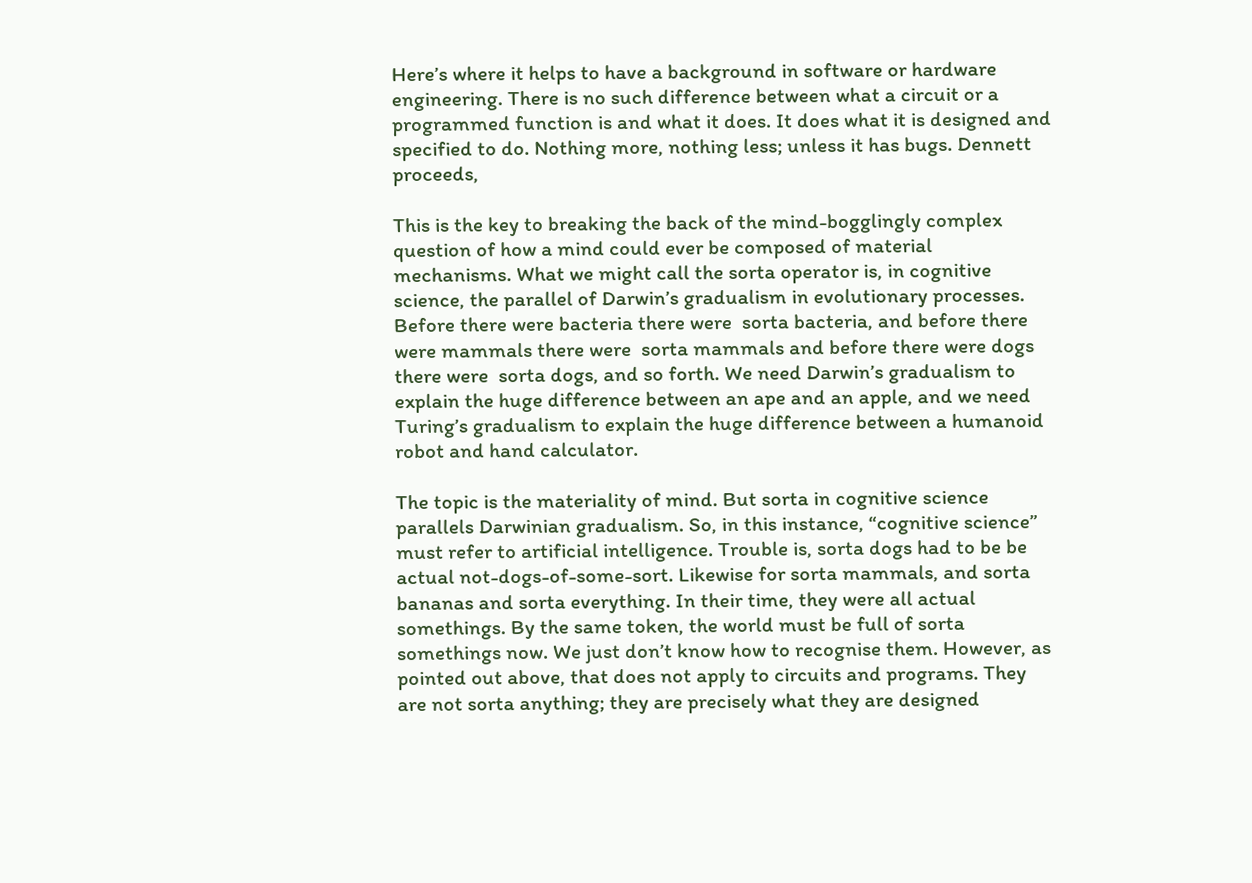Here’s where it helps to have a background in software or hardware engineering. There is no such difference between what a circuit or a programmed function is and what it does. It does what it is designed and specified to do. Nothing more, nothing less; unless it has bugs. Dennett proceeds,

This is the key to breaking the back of the mind-bogglingly complex question of how a mind could ever be composed of material mechanisms. What we might call the sorta operator is, in cognitive science, the parallel of Darwin’s gradualism in evolutionary processes. Before there were bacteria there were  sorta bacteria, and before there were mammals there were  sorta mammals and before there were dogs there were  sorta dogs, and so forth. We need Darwin’s gradualism to explain the huge difference between an ape and an apple, and we need Turing’s gradualism to explain the huge difference between a humanoid robot and hand calculator.

The topic is the materiality of mind. But sorta in cognitive science parallels Darwinian gradualism. So, in this instance, “cognitive science” must refer to artificial intelligence. Trouble is, sorta dogs had to be be actual not-dogs-of-some-sort. Likewise for sorta mammals, and sorta bananas and sorta everything. In their time, they were all actual somethings. By the same token, the world must be full of sorta somethings now. We just don’t know how to recognise them. However, as pointed out above, that does not apply to circuits and programs. They are not sorta anything; they are precisely what they are designed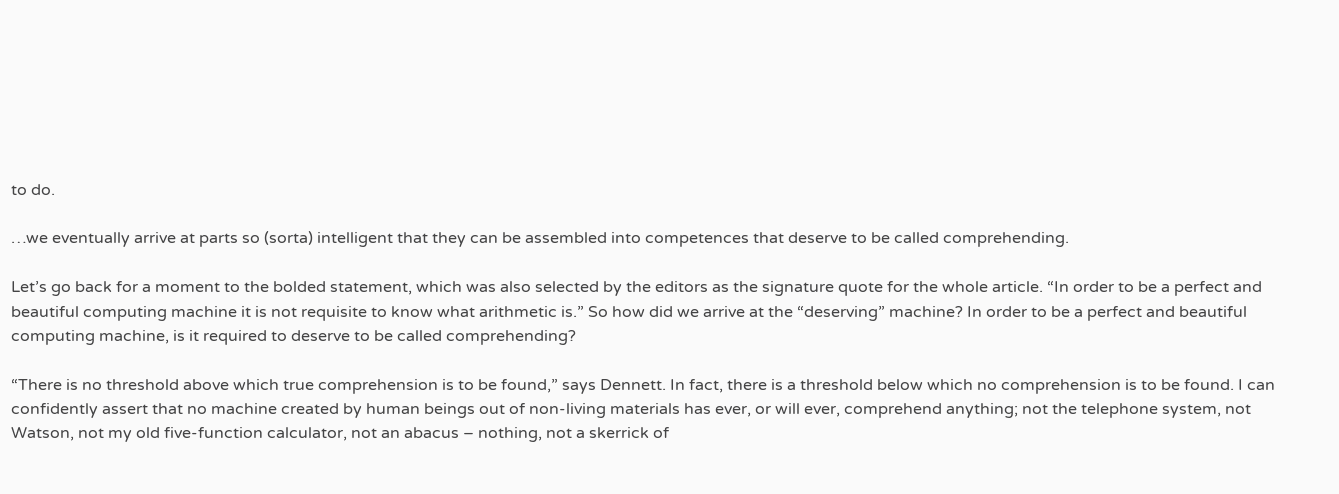to do.

…we eventually arrive at parts so (sorta) intelligent that they can be assembled into competences that deserve to be called comprehending.

Let’s go back for a moment to the bolded statement, which was also selected by the editors as the signature quote for the whole article. “In order to be a perfect and beautiful computing machine it is not requisite to know what arithmetic is.” So how did we arrive at the “deserving” machine? In order to be a perfect and beautiful computing machine, is it required to deserve to be called comprehending?

“There is no threshold above which true comprehension is to be found,” says Dennett. In fact, there is a threshold below which no comprehension is to be found. I can confidently assert that no machine created by human beings out of non-living materials has ever, or will ever, comprehend anything; not the telephone system, not Watson, not my old five-function calculator, not an abacus – nothing, not a skerrick of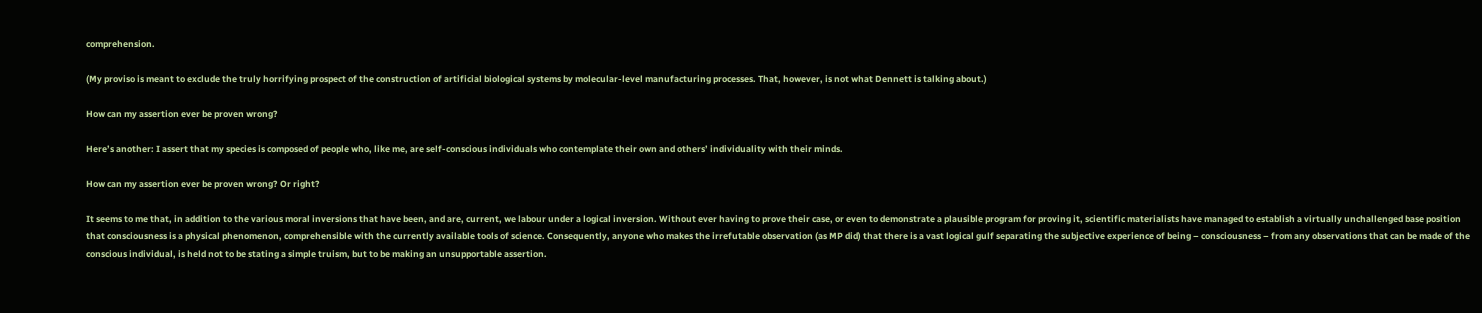comprehension.

(My proviso is meant to exclude the truly horrifying prospect of the construction of artificial biological systems by molecular-level manufacturing processes. That, however, is not what Dennett is talking about.)

How can my assertion ever be proven wrong?

Here’s another: I assert that my species is composed of people who, like me, are self-conscious individuals who contemplate their own and others’ individuality with their minds.

How can my assertion ever be proven wrong? Or right?

It seems to me that, in addition to the various moral inversions that have been, and are, current, we labour under a logical inversion. Without ever having to prove their case, or even to demonstrate a plausible program for proving it, scientific materialists have managed to establish a virtually unchallenged base position that consciousness is a physical phenomenon, comprehensible with the currently available tools of science. Consequently, anyone who makes the irrefutable observation (as MP did) that there is a vast logical gulf separating the subjective experience of being – consciousness – from any observations that can be made of the conscious individual, is held not to be stating a simple truism, but to be making an unsupportable assertion.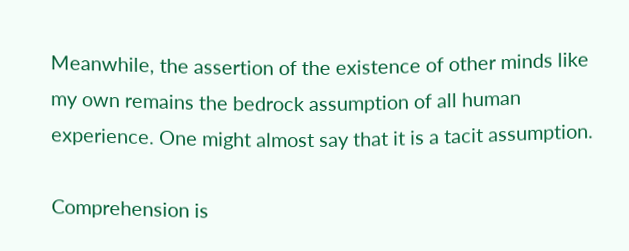Meanwhile, the assertion of the existence of other minds like my own remains the bedrock assumption of all human experience. One might almost say that it is a tacit assumption.

Comprehension is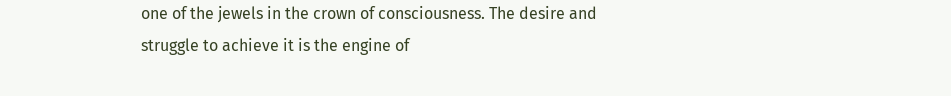one of the jewels in the crown of consciousness. The desire and struggle to achieve it is the engine of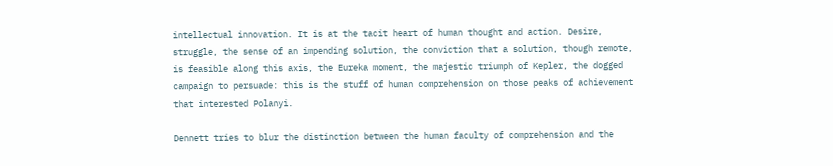intellectual innovation. It is at the tacit heart of human thought and action. Desire, struggle, the sense of an impending solution, the conviction that a solution, though remote, is feasible along this axis, the Eureka moment, the majestic triumph of Kepler, the dogged campaign to persuade: this is the stuff of human comprehension on those peaks of achievement that interested Polanyi.

Dennett tries to blur the distinction between the human faculty of comprehension and the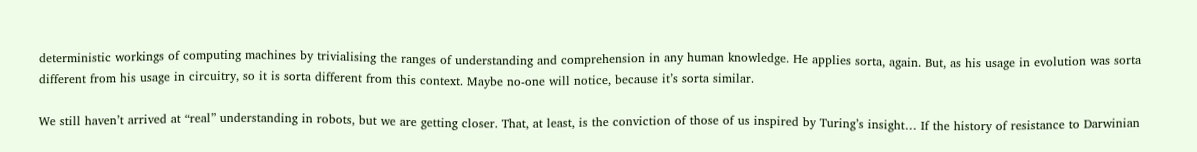deterministic workings of computing machines by trivialising the ranges of understanding and comprehension in any human knowledge. He applies sorta, again. But, as his usage in evolution was sorta different from his usage in circuitry, so it is sorta different from this context. Maybe no-one will notice, because it’s sorta similar.

We still haven’t arrived at “real” understanding in robots, but we are getting closer. That, at least, is the conviction of those of us inspired by Turing’s insight… If the history of resistance to Darwinian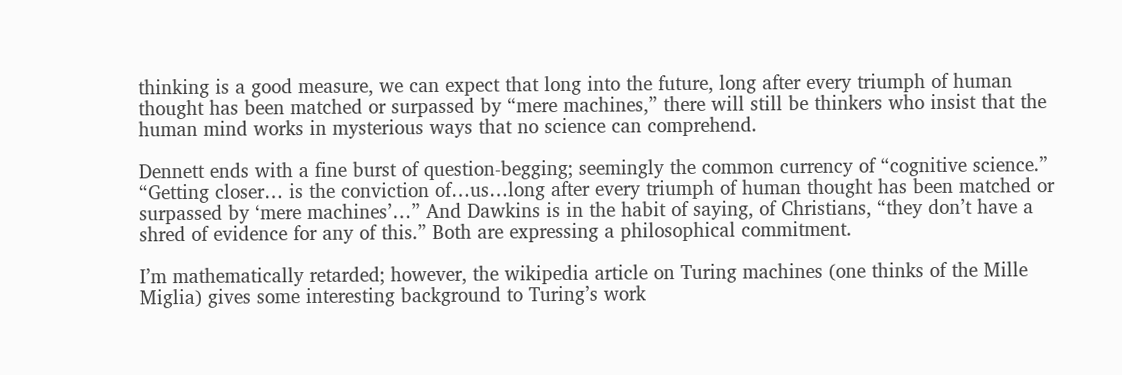thinking is a good measure, we can expect that long into the future, long after every triumph of human thought has been matched or surpassed by “mere machines,” there will still be thinkers who insist that the human mind works in mysterious ways that no science can comprehend.

Dennett ends with a fine burst of question-begging; seemingly the common currency of “cognitive science.” “Getting closer… is the conviction of…us…long after every triumph of human thought has been matched or surpassed by ‘mere machines’…” And Dawkins is in the habit of saying, of Christians, “they don’t have a shred of evidence for any of this.” Both are expressing a philosophical commitment.

I’m mathematically retarded; however, the wikipedia article on Turing machines (one thinks of the Mille Miglia) gives some interesting background to Turing’s work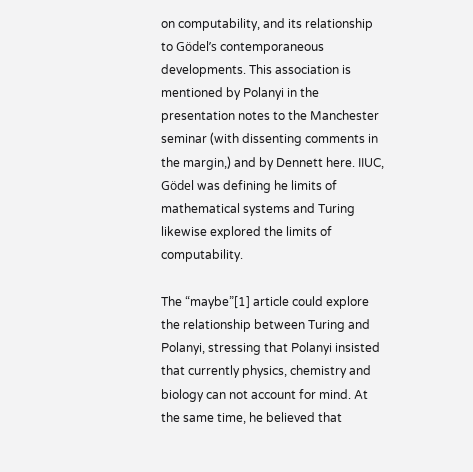on computability, and its relationship to Gödel’s contemporaneous developments. This association is mentioned by Polanyi in the presentation notes to the Manchester seminar (with dissenting comments in the margin,) and by Dennett here. IIUC, Gödel was defining he limits of mathematical systems and Turing likewise explored the limits of computability.

The “maybe”[1] article could explore the relationship between Turing and Polanyi, stressing that Polanyi insisted that currently physics, chemistry and biology can not account for mind. At the same time, he believed that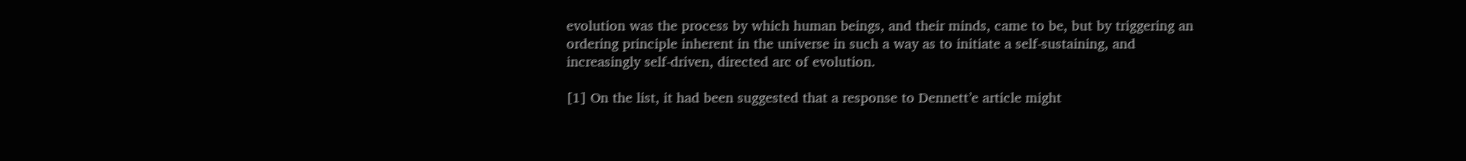evolution was the process by which human beings, and their minds, came to be, but by triggering an ordering principle inherent in the universe in such a way as to initiate a self-sustaining, and increasingly self-driven, directed arc of evolution.

[1] On the list, it had been suggested that a response to Dennett’e article might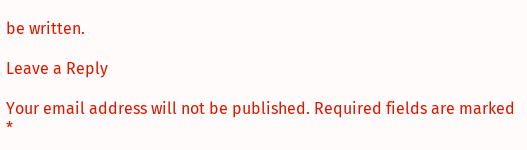be written.

Leave a Reply

Your email address will not be published. Required fields are marked *